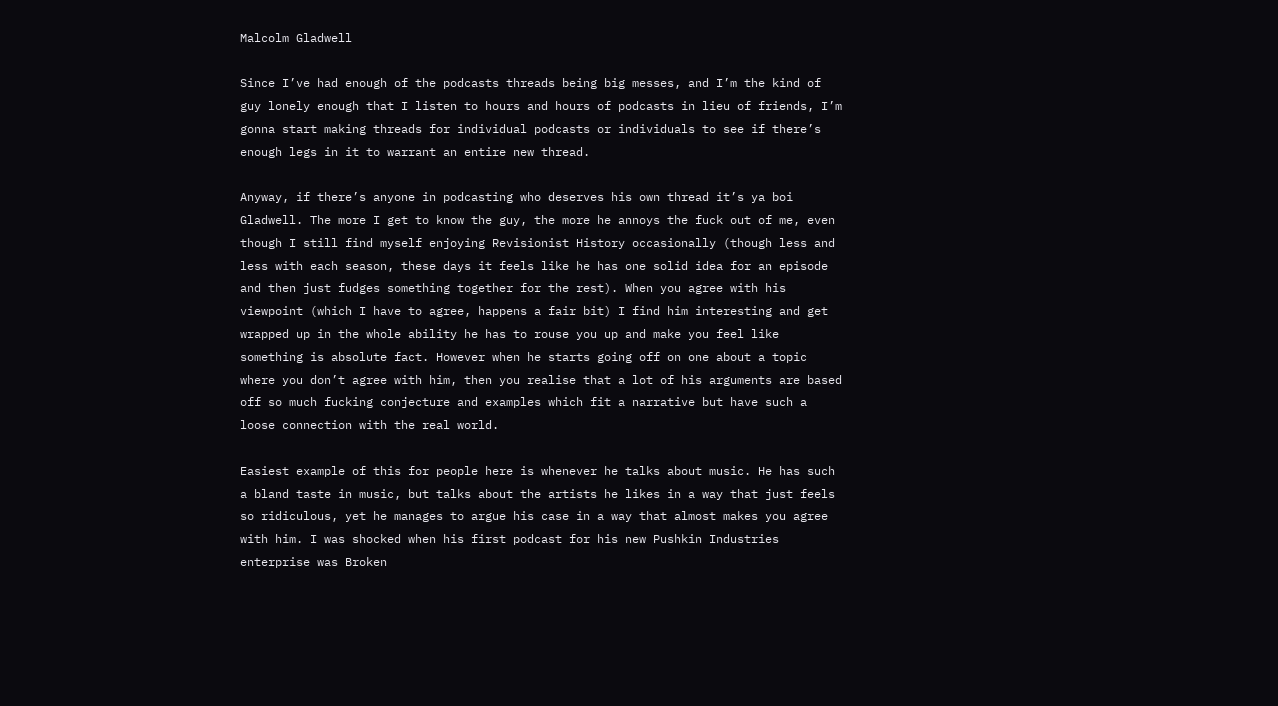Malcolm Gladwell

Since I’ve had enough of the podcasts threads being big messes, and I’m the kind of guy lonely enough that I listen to hours and hours of podcasts in lieu of friends, I’m gonna start making threads for individual podcasts or individuals to see if there’s enough legs in it to warrant an entire new thread.

Anyway, if there’s anyone in podcasting who deserves his own thread it’s ya boi Gladwell. The more I get to know the guy, the more he annoys the fuck out of me, even though I still find myself enjoying Revisionist History occasionally (though less and less with each season, these days it feels like he has one solid idea for an episode and then just fudges something together for the rest). When you agree with his viewpoint (which I have to agree, happens a fair bit) I find him interesting and get wrapped up in the whole ability he has to rouse you up and make you feel like something is absolute fact. However when he starts going off on one about a topic where you don’t agree with him, then you realise that a lot of his arguments are based off so much fucking conjecture and examples which fit a narrative but have such a loose connection with the real world.

Easiest example of this for people here is whenever he talks about music. He has such a bland taste in music, but talks about the artists he likes in a way that just feels so ridiculous, yet he manages to argue his case in a way that almost makes you agree with him. I was shocked when his first podcast for his new Pushkin Industries enterprise was Broken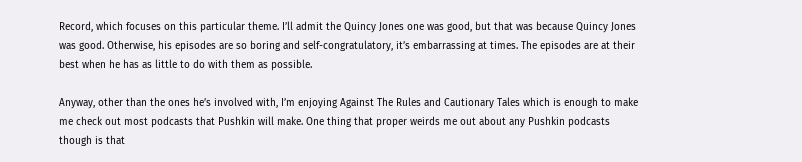Record, which focuses on this particular theme. I’ll admit the Quincy Jones one was good, but that was because Quincy Jones was good. Otherwise, his episodes are so boring and self-congratulatory, it’s embarrassing at times. The episodes are at their best when he has as little to do with them as possible.

Anyway, other than the ones he’s involved with, I’m enjoying Against The Rules and Cautionary Tales which is enough to make me check out most podcasts that Pushkin will make. One thing that proper weirds me out about any Pushkin podcasts though is that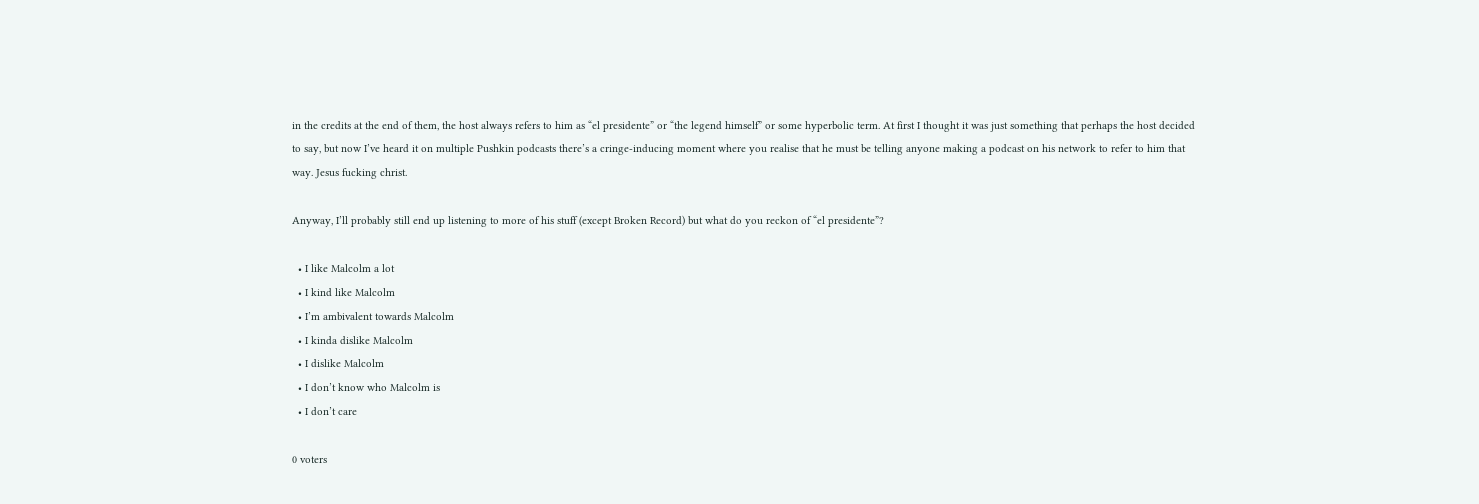in the credits at the end of them, the host always refers to him as “el presidente” or “the legend himself” or some hyperbolic term. At first I thought it was just something that perhaps the host decided to say, but now I’ve heard it on multiple Pushkin podcasts there’s a cringe-inducing moment where you realise that he must be telling anyone making a podcast on his network to refer to him that way. Jesus fucking christ.

Anyway, I’ll probably still end up listening to more of his stuff (except Broken Record) but what do you reckon of “el presidente”?

  • I like Malcolm a lot
  • I kind like Malcolm
  • I’m ambivalent towards Malcolm
  • I kinda dislike Malcolm
  • I dislike Malcolm
  • I don’t know who Malcolm is
  • I don’t care

0 voters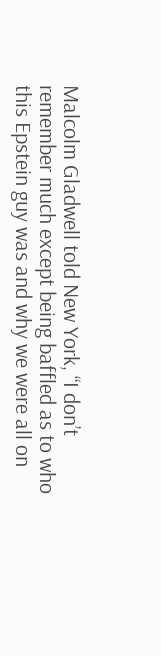Malcolm Gladwell told New York, “I don’t remember much except being baffled as to who this Epstein guy was and why we were all on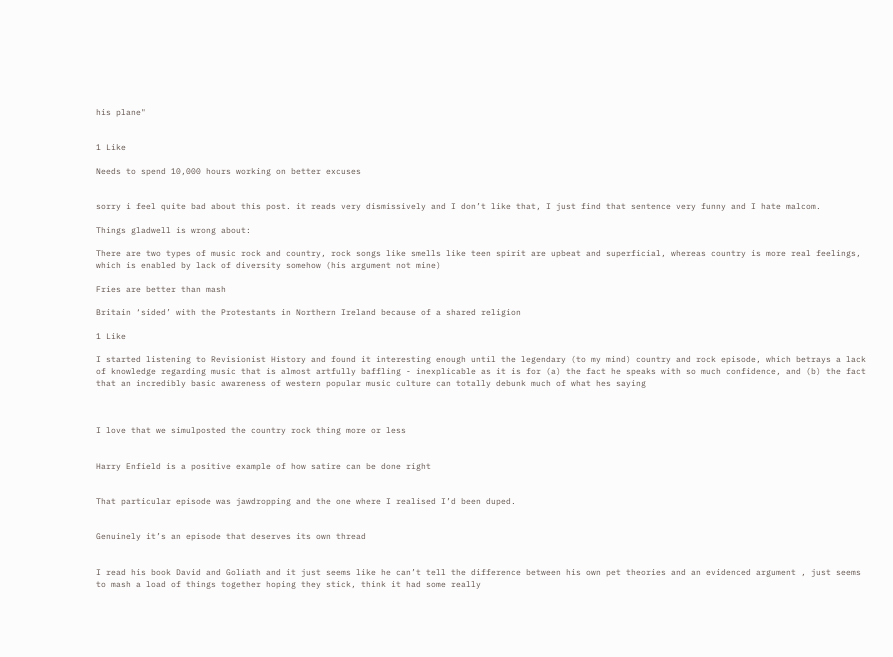his plane"


1 Like

Needs to spend 10,000 hours working on better excuses


sorry i feel quite bad about this post. it reads very dismissively and I don’t like that, I just find that sentence very funny and I hate malcom.

Things gladwell is wrong about:

There are two types of music rock and country, rock songs like smells like teen spirit are upbeat and superficial, whereas country is more real feelings, which is enabled by lack of diversity somehow (his argument not mine)

Fries are better than mash

Britain ‘sided’ with the Protestants in Northern Ireland because of a shared religion

1 Like

I started listening to Revisionist History and found it interesting enough until the legendary (to my mind) country and rock episode, which betrays a lack of knowledge regarding music that is almost artfully baffling - inexplicable as it is for (a) the fact he speaks with so much confidence, and (b) the fact that an incredibly basic awareness of western popular music culture can totally debunk much of what hes saying



I love that we simulposted the country rock thing more or less


Harry Enfield is a positive example of how satire can be done right


That particular episode was jawdropping and the one where I realised I’d been duped.


Genuinely it’s an episode that deserves its own thread


I read his book David and Goliath and it just seems like he can’t tell the difference between his own pet theories and an evidenced argument , just seems to mash a load of things together hoping they stick, think it had some really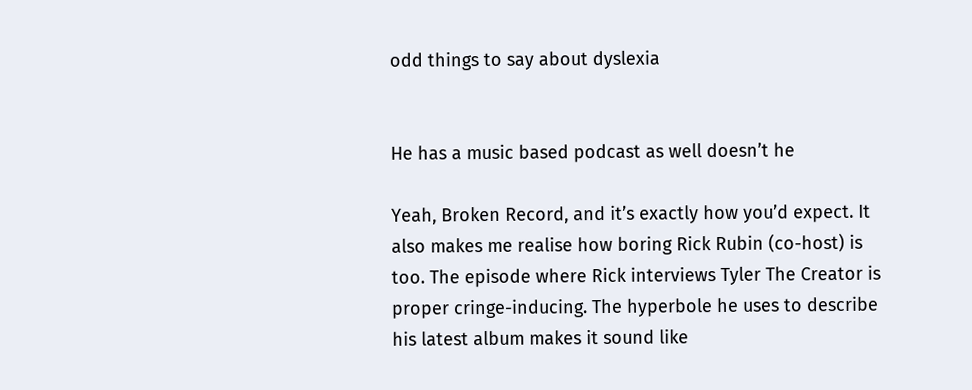odd things to say about dyslexia


He has a music based podcast as well doesn’t he

Yeah, Broken Record, and it’s exactly how you’d expect. It also makes me realise how boring Rick Rubin (co-host) is too. The episode where Rick interviews Tyler The Creator is proper cringe-inducing. The hyperbole he uses to describe his latest album makes it sound like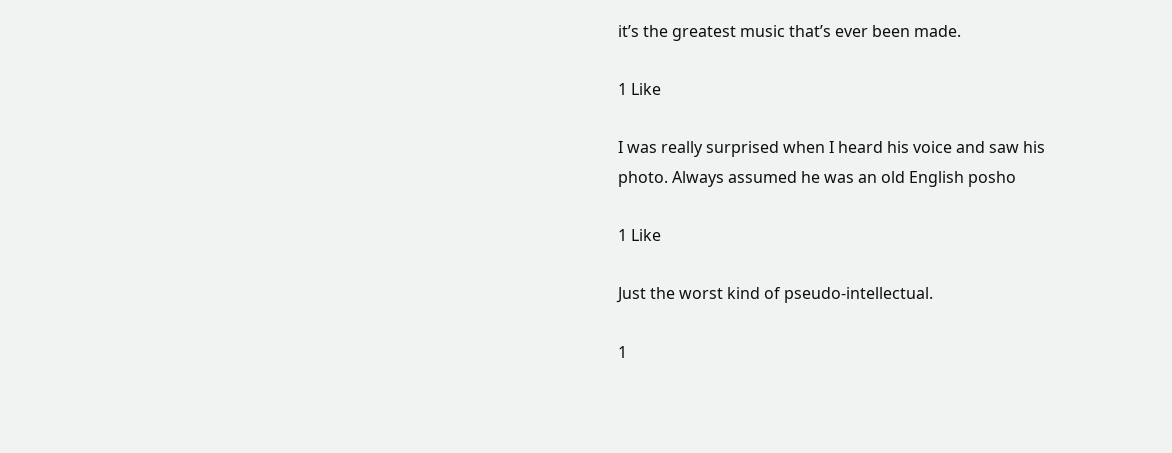it’s the greatest music that’s ever been made.

1 Like

I was really surprised when I heard his voice and saw his photo. Always assumed he was an old English posho

1 Like

Just the worst kind of pseudo-intellectual.

1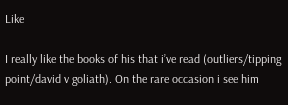Like

I really like the books of his that i’ve read (outliers/tipping point/david v goliath). On the rare occasion i see him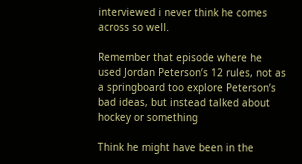interviewed i never think he comes across so well.

Remember that episode where he used Jordan Peterson’s 12 rules, not as a springboard too explore Peterson’s bad ideas, but instead talked about hockey or something

Think he might have been in the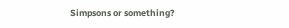Simpsons or something?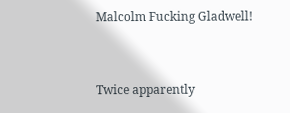Malcolm Fucking Gladwell!


Twice apparently